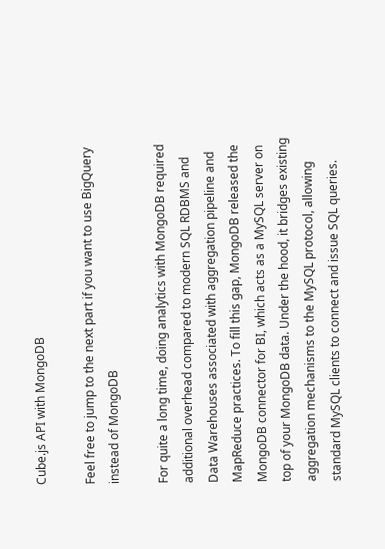Cube.js API with MongoDB

Feel free to jump to the next part if you want to use BigQuery instead of MongoDB

For quite a long time, doing analytics with MongoDB required additional overhead compared to modern SQL RDBMS and Data Warehouses associated with aggregation pipeline and MapReduce practices. To fill this gap, MongoDB released the MongoDB connector for BI, which acts as a MySQL server on top of your MongoDB data. Under the hood, it bridges existing aggregation mechanisms to the MySQL protocol, allowing standard MySQL clients to connect and issue SQL queries.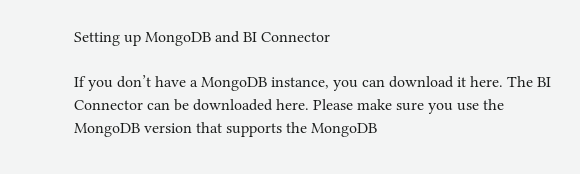Setting up MongoDB and BI Connector

If you don’t have a MongoDB instance, you can download it here. The BI Connector can be downloaded here. Please make sure you use the MongoDB version that supports the MongoDB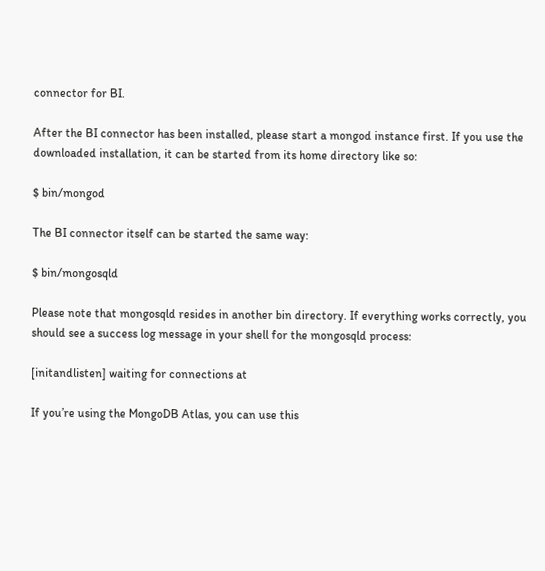connector for BI.

After the BI connector has been installed, please start a mongod instance first. If you use the downloaded installation, it can be started from its home directory like so:

$ bin/mongod

The BI connector itself can be started the same way:

$ bin/mongosqld

Please note that mongosqld resides in another bin directory. If everything works correctly, you should see a success log message in your shell for the mongosqld process:

[initandlisten] waiting for connections at

If you’re using the MongoDB Atlas, you can use this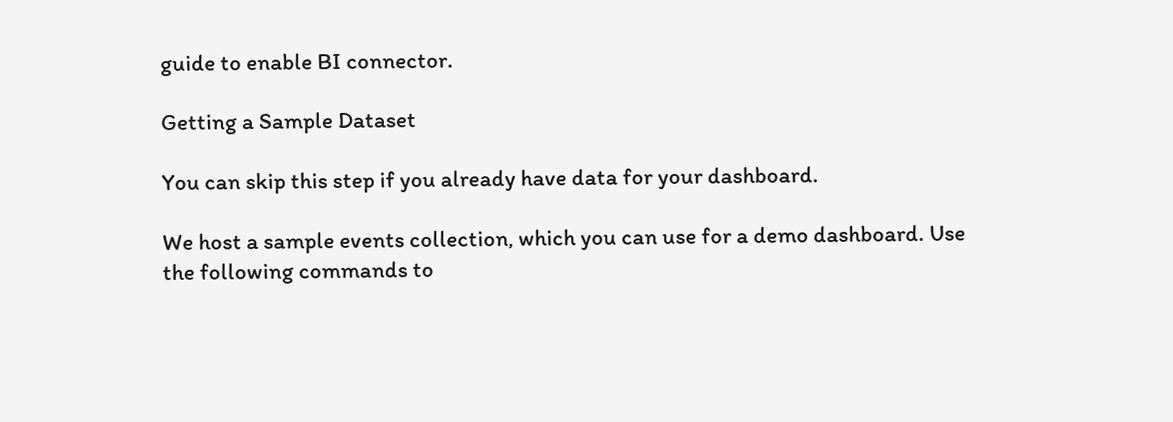guide to enable BI connector.

Getting a Sample Dataset

You can skip this step if you already have data for your dashboard.

We host a sample events collection, which you can use for a demo dashboard. Use the following commands to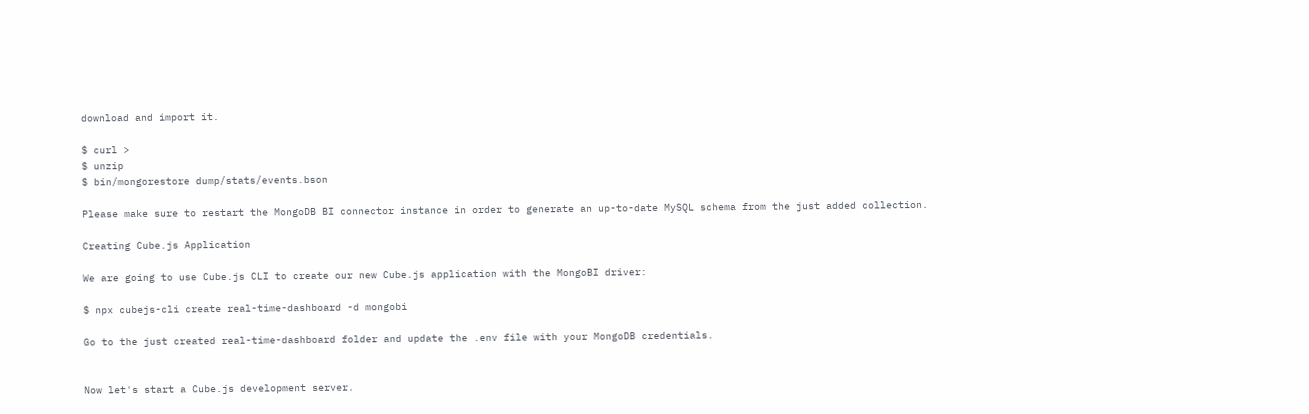download and import it.

$ curl >
$ unzip
$ bin/mongorestore dump/stats/events.bson

Please make sure to restart the MongoDB BI connector instance in order to generate an up-to-date MySQL schema from the just added collection.

Creating Cube.js Application

We are going to use Cube.js CLI to create our new Cube.js application with the MongoBI driver:

$ npx cubejs-cli create real-time-dashboard -d mongobi

Go to the just created real-time-dashboard folder and update the .env file with your MongoDB credentials.


Now let's start a Cube.js development server.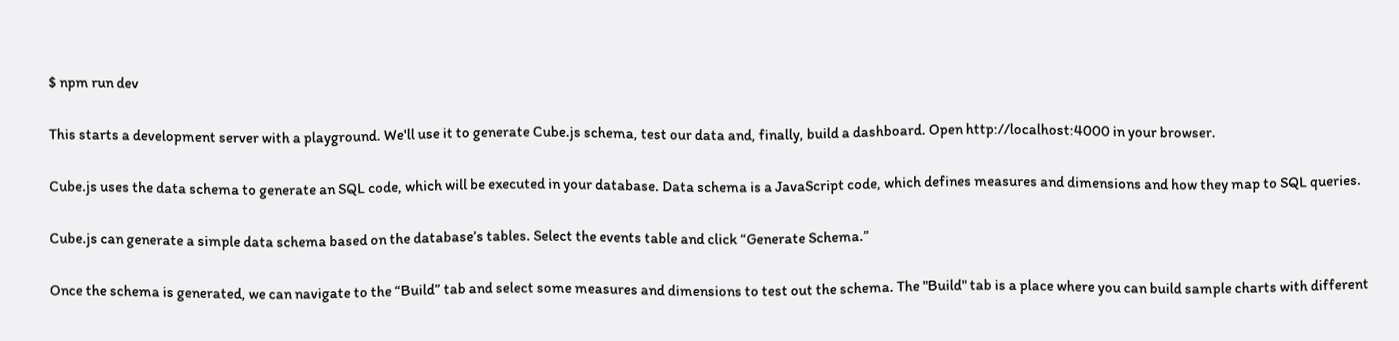$ npm run dev

This starts a development server with a playground. We'll use it to generate Cube.js schema, test our data and, finally, build a dashboard. Open http://localhost:4000 in your browser.

Cube.js uses the data schema to generate an SQL code, which will be executed in your database. Data schema is a JavaScript code, which defines measures and dimensions and how they map to SQL queries.

Cube.js can generate a simple data schema based on the database’s tables. Select the events table and click “Generate Schema.”

Once the schema is generated, we can navigate to the “Build” tab and select some measures and dimensions to test out the schema. The "Build" tab is a place where you can build sample charts with different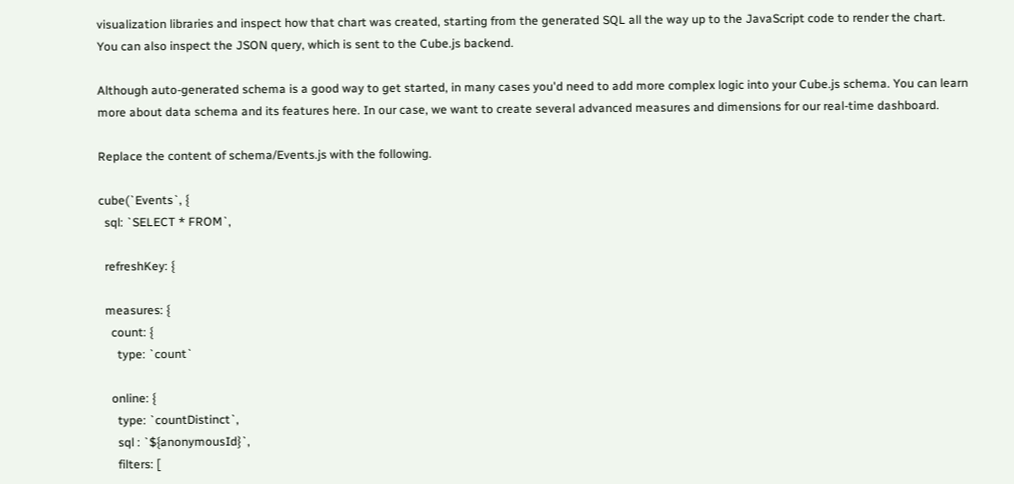visualization libraries and inspect how that chart was created, starting from the generated SQL all the way up to the JavaScript code to render the chart. You can also inspect the JSON query, which is sent to the Cube.js backend.

Although auto-generated schema is a good way to get started, in many cases you'd need to add more complex logic into your Cube.js schema. You can learn more about data schema and its features here. In our case, we want to create several advanced measures and dimensions for our real-time dashboard.

Replace the content of schema/Events.js with the following.

cube(`Events`, {
  sql: `SELECT * FROM`,

  refreshKey: {

  measures: {
    count: {
      type: `count`

    online: {
      type: `countDistinct`,
      sql : `${anonymousId}`,
      filters: [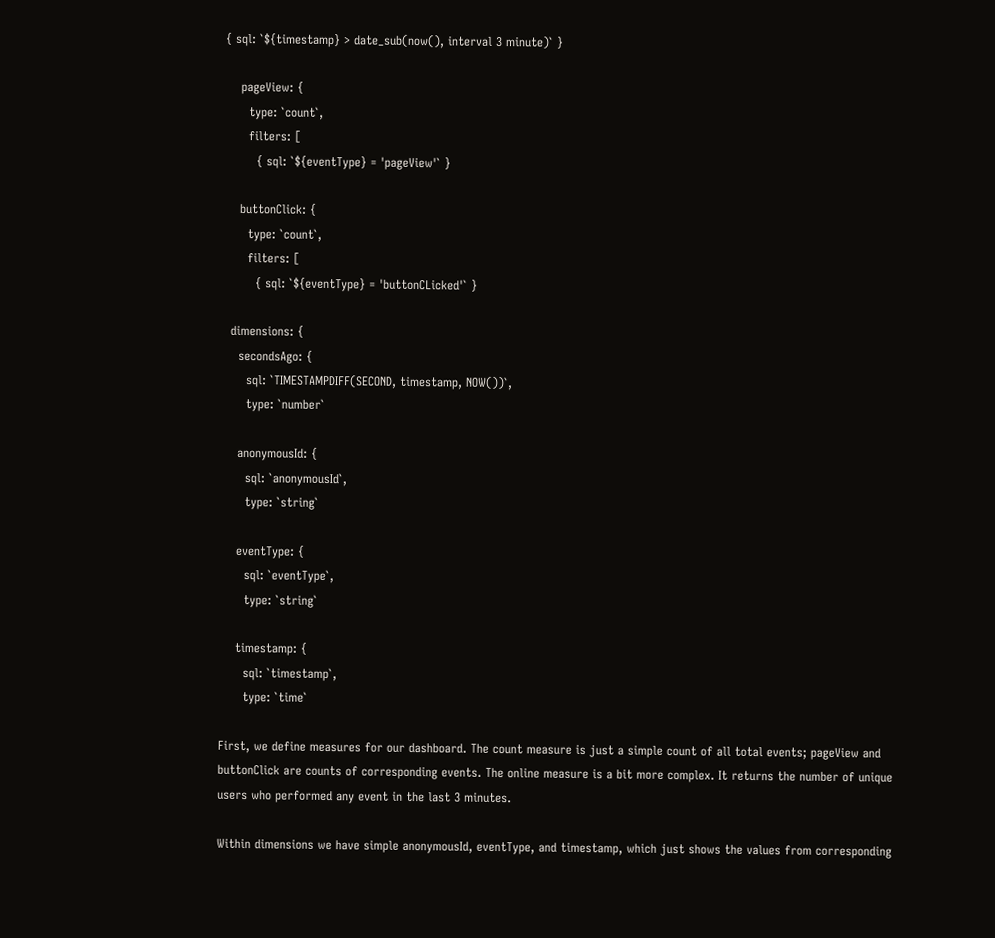{ sql: `${timestamp} > date_sub(now(), interval 3 minute)` }

    pageView: {
      type: `count`,
      filters: [
        { sql: `${eventType} = 'pageView'` }

    buttonClick: {
      type: `count`,
      filters: [
        { sql: `${eventType} = 'buttonCLicked'` }

  dimensions: {
    secondsAgo: {
      sql: `TIMESTAMPDIFF(SECOND, timestamp, NOW())`,
      type: `number`

    anonymousId: {
      sql: `anonymousId`,
      type: `string`

    eventType: {
      sql: `eventType`,
      type: `string`

    timestamp: {
      sql: `timestamp`,
      type: `time`

First, we define measures for our dashboard. The count measure is just a simple count of all total events; pageView and buttonClick are counts of corresponding events. The online measure is a bit more complex. It returns the number of unique users who performed any event in the last 3 minutes.

Within dimensions we have simple anonymousId, eventType, and timestamp, which just shows the values from corresponding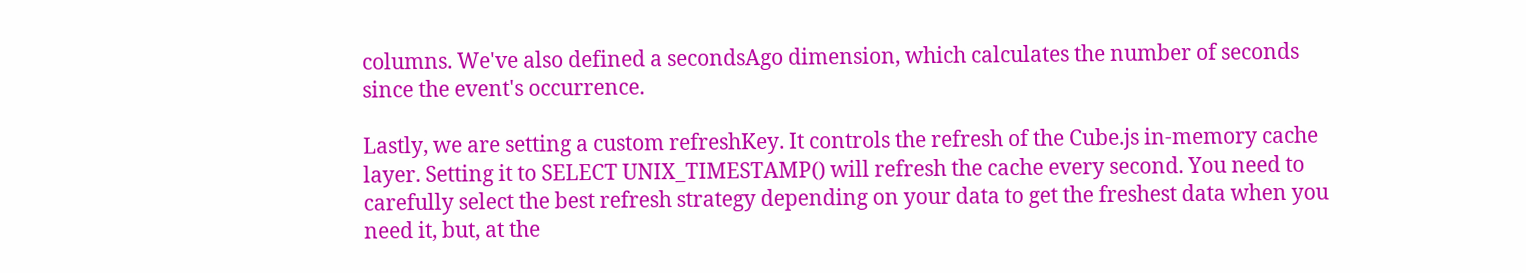columns. We've also defined a secondsAgo dimension, which calculates the number of seconds since the event's occurrence.

Lastly, we are setting a custom refreshKey. It controls the refresh of the Cube.js in-memory cache layer. Setting it to SELECT UNIX_TIMESTAMP() will refresh the cache every second. You need to carefully select the best refresh strategy depending on your data to get the freshest data when you need it, but, at the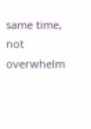same time, not overwhelm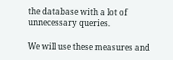the database with a lot of unnecessary queries.

We will use these measures and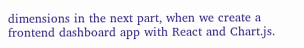dimensions in the next part, when we create a frontend dashboard app with React and Chart.js.